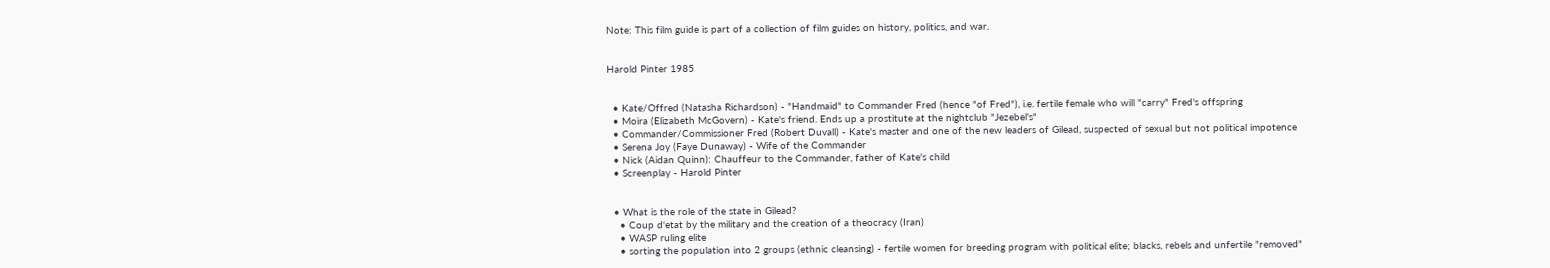Note: This film guide is part of a collection of film guides on history, politics, and war.


Harold Pinter 1985


  • Kate/Offred (Natasha Richardson) - "Handmaid" to Commander Fred (hence "of Fred"), i.e. fertile female who will "carry" Fred's offspring
  • Moira (Elizabeth McGovern) - Kate's friend. Ends up a prostitute at the nightclub "Jezebel's"
  • Commander/Commissioner Fred (Robert Duvall) - Kate's master and one of the new leaders of Gilead, suspected of sexual but not political impotence
  • Serena Joy (Faye Dunaway) - Wife of the Commander
  • Nick (Aidan Quinn): Chauffeur to the Commander, father of Kate's child
  • Screenplay - Harold Pinter


  • What is the role of the state in Gilead?
    • Coup d'etat by the military and the creation of a theocracy (Iran)
    • WASP ruling elite
    • sorting the population into 2 groups (ethnic cleansing) - fertile women for breeding program with political elite; blacks, rebels and unfertile "removed"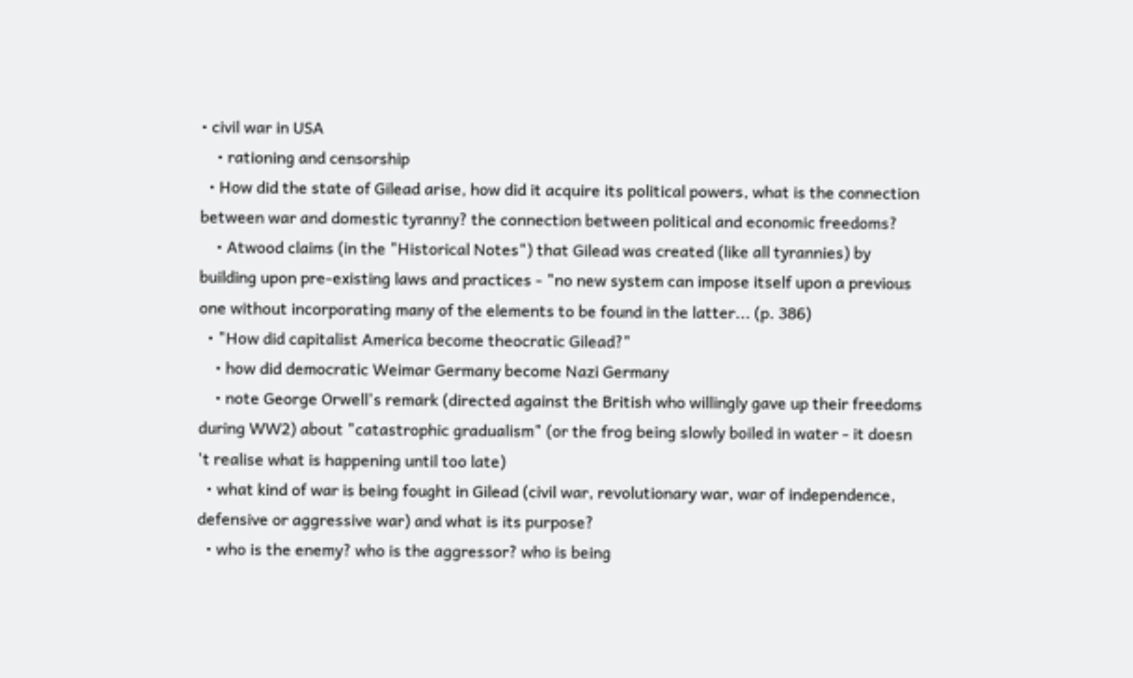• civil war in USA
    • rationing and censorship
  • How did the state of Gilead arise, how did it acquire its political powers, what is the connection between war and domestic tyranny? the connection between political and economic freedoms?
    • Atwood claims (in the "Historical Notes") that Gilead was created (like all tyrannies) by building upon pre-existing laws and practices - "no new system can impose itself upon a previous one without incorporating many of the elements to be found in the latter... (p. 386)
  • "How did capitalist America become theocratic Gilead?"
    • how did democratic Weimar Germany become Nazi Germany
    • note George Orwell's remark (directed against the British who willingly gave up their freedoms during WW2) about "catastrophic gradualism" (or the frog being slowly boiled in water - it doesn 't realise what is happening until too late)
  • what kind of war is being fought in Gilead (civil war, revolutionary war, war of independence, defensive or aggressive war) and what is its purpose?
  • who is the enemy? who is the aggressor? who is being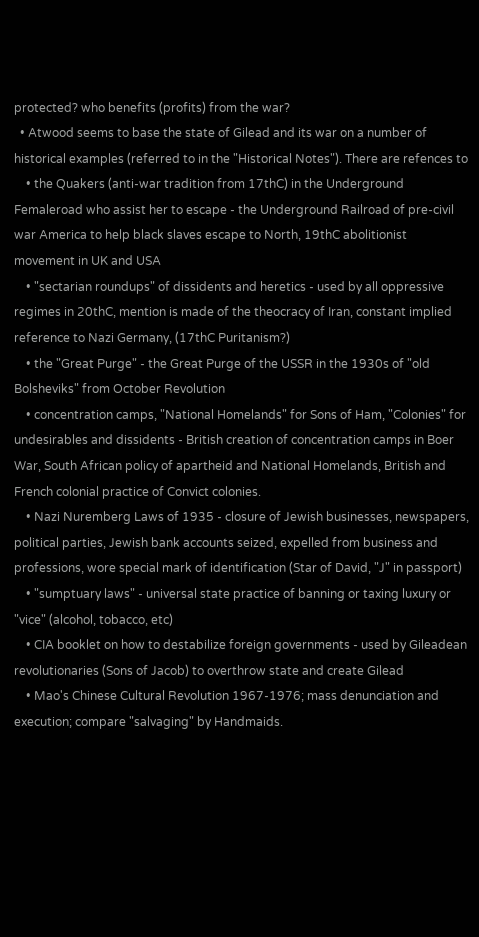protected? who benefits (profits) from the war?
  • Atwood seems to base the state of Gilead and its war on a number of historical examples (referred to in the "Historical Notes"). There are refences to
    • the Quakers (anti-war tradition from 17thC) in the Underground Femaleroad who assist her to escape - the Underground Railroad of pre-civil war America to help black slaves escape to North, 19thC abolitionist movement in UK and USA
    • "sectarian roundups" of dissidents and heretics - used by all oppressive regimes in 20thC, mention is made of the theocracy of Iran, constant implied reference to Nazi Germany, (17thC Puritanism?)
    • the "Great Purge" - the Great Purge of the USSR in the 1930s of "old Bolsheviks" from October Revolution
    • concentration camps, "National Homelands" for Sons of Ham, "Colonies" for undesirables and dissidents - British creation of concentration camps in Boer War, South African policy of apartheid and National Homelands, British and French colonial practice of Convict colonies.
    • Nazi Nuremberg Laws of 1935 - closure of Jewish businesses, newspapers, political parties, Jewish bank accounts seized, expelled from business and professions, wore special mark of identification (Star of David, "J" in passport)
    • "sumptuary laws" - universal state practice of banning or taxing luxury or "vice" (alcohol, tobacco, etc)
    • CIA booklet on how to destabilize foreign governments - used by Gileadean revolutionaries (Sons of Jacob) to overthrow state and create Gilead
    • Mao's Chinese Cultural Revolution 1967-1976; mass denunciation and execution; compare "salvaging" by Handmaids.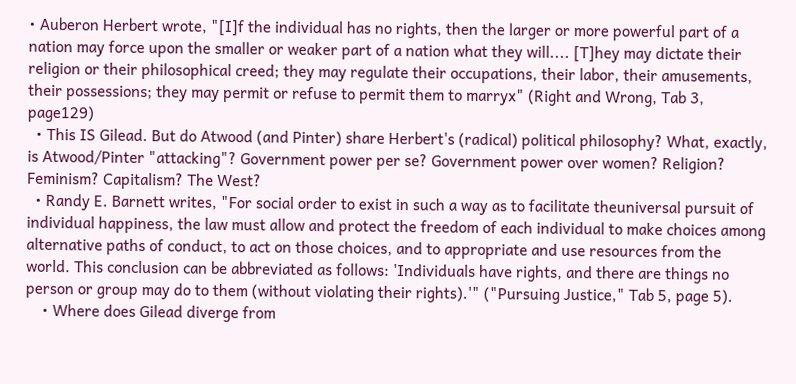• Auberon Herbert wrote, "[I]f the individual has no rights, then the larger or more powerful part of a nation may force upon the smaller or weaker part of a nation what they will.... [T]hey may dictate their religion or their philosophical creed; they may regulate their occupations, their labor, their amusements, their possessions; they may permit or refuse to permit them to marryx" (Right and Wrong, Tab 3, page129)
  • This IS Gilead. But do Atwood (and Pinter) share Herbert's (radical) political philosophy? What, exactly, is Atwood/Pinter "attacking"? Government power per se? Government power over women? Religion? Feminism? Capitalism? The West?
  • Randy E. Barnett writes, "For social order to exist in such a way as to facilitate theuniversal pursuit of individual happiness, the law must allow and protect the freedom of each individual to make choices among alternative paths of conduct, to act on those choices, and to appropriate and use resources from the world. This conclusion can be abbreviated as follows: 'Individuals have rights, and there are things no person or group may do to them (without violating their rights).'" ("Pursuing Justice," Tab 5, page 5).
    • Where does Gilead diverge from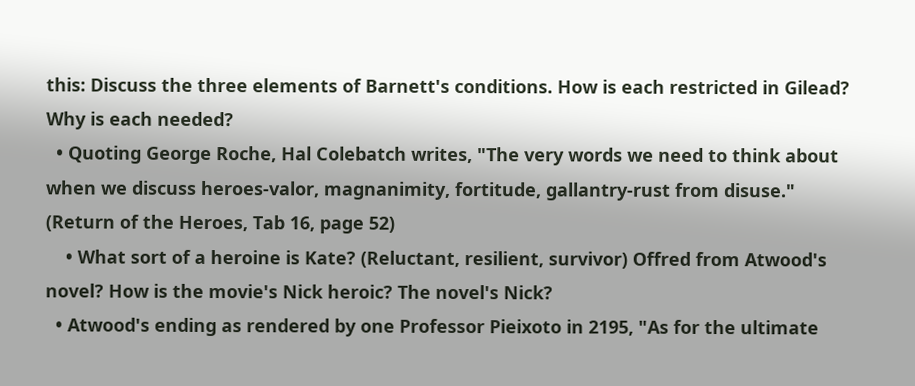this: Discuss the three elements of Barnett's conditions. How is each restricted in Gilead? Why is each needed?
  • Quoting George Roche, Hal Colebatch writes, "The very words we need to think about when we discuss heroes-valor, magnanimity, fortitude, gallantry-rust from disuse." (Return of the Heroes, Tab 16, page 52)
    • What sort of a heroine is Kate? (Reluctant, resilient, survivor) Offred from Atwood's novel? How is the movie's Nick heroic? The novel's Nick?
  • Atwood's ending as rendered by one Professor Pieixoto in 2195, "As for the ultimate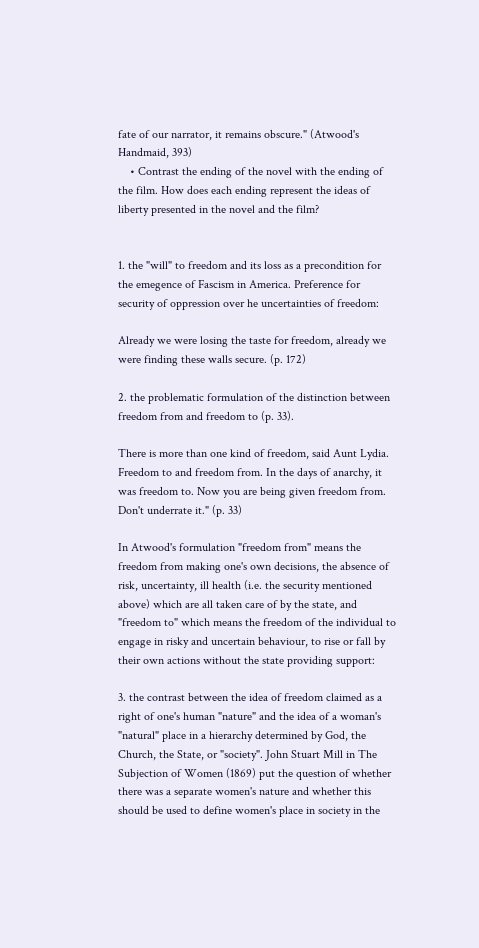fate of our narrator, it remains obscure." (Atwood's Handmaid, 393)
    • Contrast the ending of the novel with the ending of the film. How does each ending represent the ideas of liberty presented in the novel and the film?


1. the "will" to freedom and its loss as a precondition for the emegence of Fascism in America. Preference for security of oppression over he uncertainties of freedom:

Already we were losing the taste for freedom, already we were finding these walls secure. (p. 172)

2. the problematic formulation of the distinction between freedom from and freedom to (p. 33).

There is more than one kind of freedom, said Aunt Lydia. Freedom to and freedom from. In the days of anarchy, it was freedom to. Now you are being given freedom from. Don't underrate it." (p. 33)

In Atwood's formulation "freedom from" means the freedom from making one's own decisions, the absence of risk, uncertainty, ill health (i.e. the security mentioned above) which are all taken care of by the state, and "freedom to" which means the freedom of the individual to engage in risky and uncertain behaviour, to rise or fall by their own actions without the state providing support:

3. the contrast between the idea of freedom claimed as a right of one's human "nature" and the idea of a woman's "natural" place in a hierarchy determined by God, the Church, the State, or "society". John Stuart Mill in The Subjection of Women (1869) put the question of whether there was a separate women's nature and whether this should be used to define women's place in society in the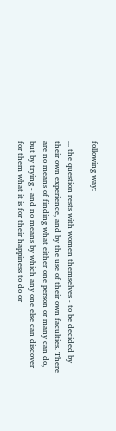following way:

... the question rests with women themselves - to be decided by their own experience, and by the use of their own faculties. There are no means of finding what either one person or many can do, but by trying - and no means by which any one else can discover for them what it is for their happiness to do or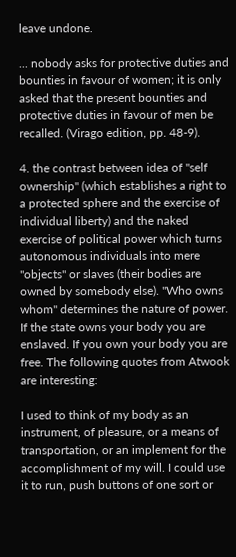leave undone.

... nobody asks for protective duties and bounties in favour of women; it is only asked that the present bounties and protective duties in favour of men be recalled. (Virago edition, pp. 48-9).

4. the contrast between idea of "self ownership" (which establishes a right to a protected sphere and the exercise of individual liberty) and the naked exercise of political power which turns autonomous individuals into mere "objects" or slaves (their bodies are owned by somebody else). "Who owns whom" determines the nature of power. If the state owns your body you are enslaved. If you own your body you are free. The following quotes from Atwook are interesting:

I used to think of my body as an instrument, of pleasure, or a means of transportation, or an implement for the accomplishment of my will. I could use it to run, push buttons of one sort or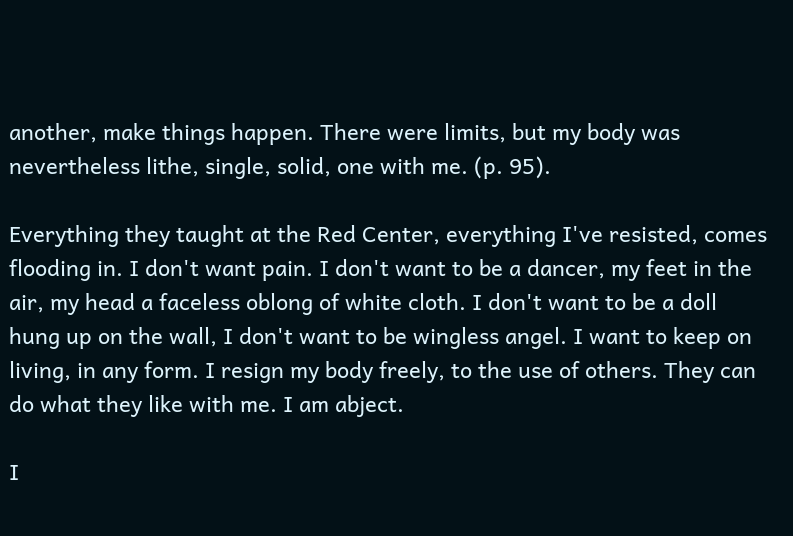another, make things happen. There were limits, but my body was nevertheless lithe, single, solid, one with me. (p. 95).

Everything they taught at the Red Center, everything I've resisted, comes flooding in. I don't want pain. I don't want to be a dancer, my feet in the air, my head a faceless oblong of white cloth. I don't want to be a doll hung up on the wall, I don't want to be wingless angel. I want to keep on living, in any form. I resign my body freely, to the use of others. They can do what they like with me. I am abject.

I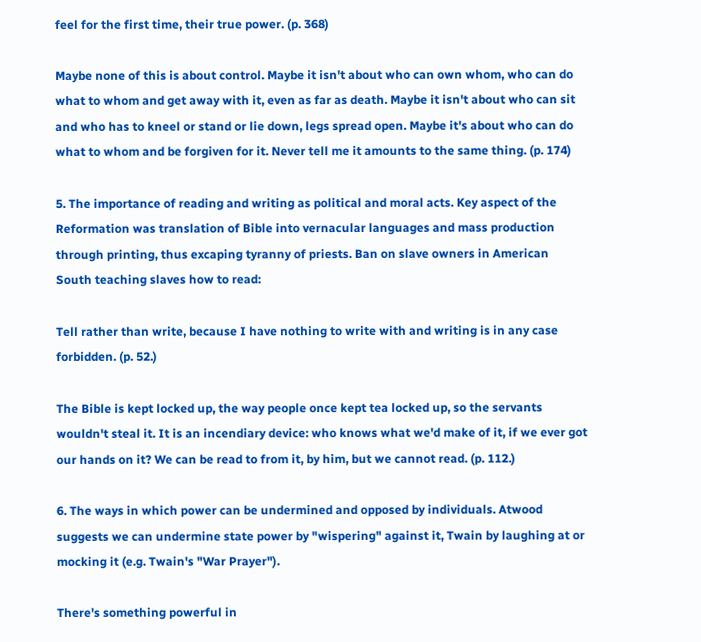feel for the first time, their true power. (p. 368)

Maybe none of this is about control. Maybe it isn't about who can own whom, who can do what to whom and get away with it, even as far as death. Maybe it isn't about who can sit and who has to kneel or stand or lie down, legs spread open. Maybe it's about who can do what to whom and be forgiven for it. Never tell me it amounts to the same thing. (p. 174)

5. The importance of reading and writing as political and moral acts. Key aspect of the Reformation was translation of Bible into vernacular languages and mass production through printing, thus excaping tyranny of priests. Ban on slave owners in American South teaching slaves how to read:

Tell rather than write, because I have nothing to write with and writing is in any case forbidden. (p. 52.)

The Bible is kept locked up, the way people once kept tea locked up, so the servants wouldn't steal it. It is an incendiary device: who knows what we'd make of it, if we ever got our hands on it? We can be read to from it, by him, but we cannot read. (p. 112.)

6. The ways in which power can be undermined and opposed by individuals. Atwood suggests we can undermine state power by "wispering" against it, Twain by laughing at or mocking it (e.g. Twain's "War Prayer").

There's something powerful in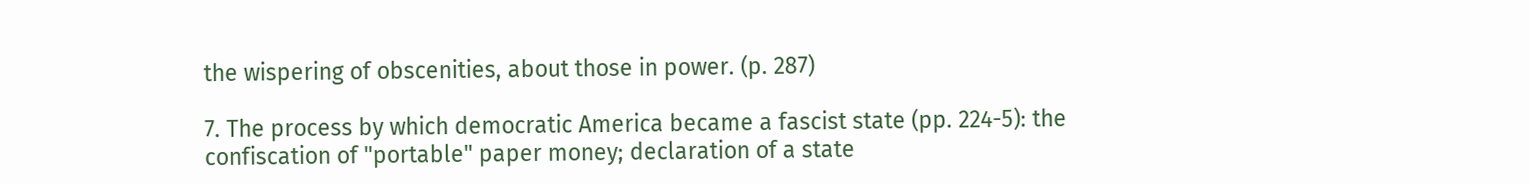the wispering of obscenities, about those in power. (p. 287)

7. The process by which democratic America became a fascist state (pp. 224-5): the confiscation of "portable" paper money; declaration of a state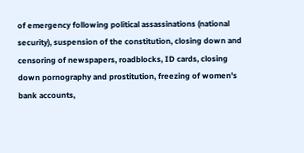of emergency following political assassinations (national security), suspension of the constitution, closing down and censoring of newspapers, roadblocks, ID cards, closing down pornography and prostitution, freezing of women's bank accounts,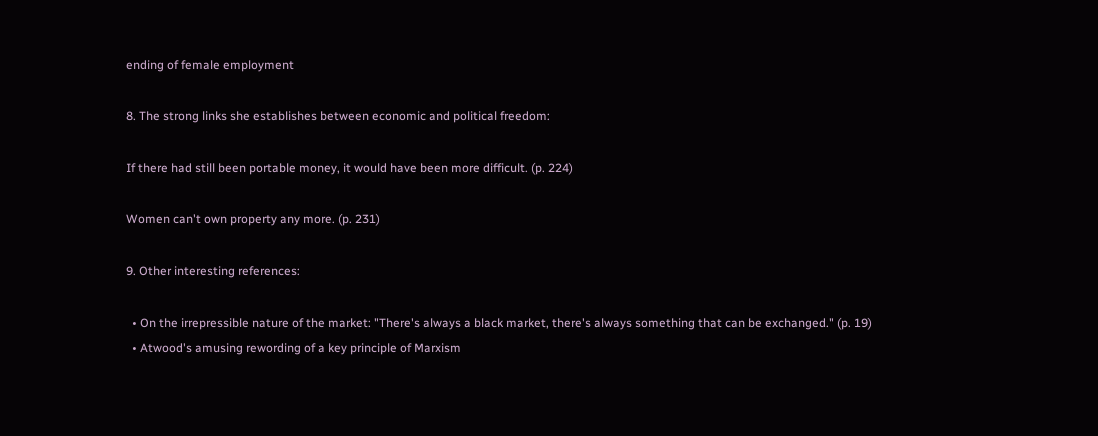ending of female employment

8. The strong links she establishes between economic and political freedom:

If there had still been portable money, it would have been more difficult. (p. 224)

Women can't own property any more. (p. 231)

9. Other interesting references:

  • On the irrepressible nature of the market: "There's always a black market, there's always something that can be exchanged." (p. 19)
  • Atwood's amusing rewording of a key principle of Marxism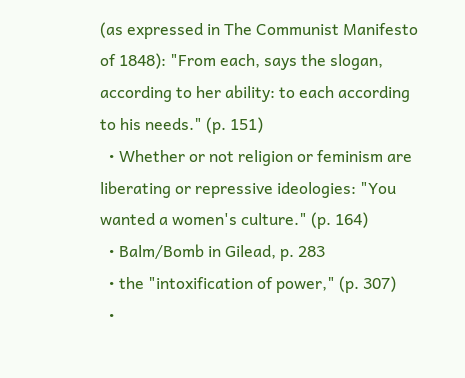(as expressed in The Communist Manifesto of 1848): "From each, says the slogan, according to her ability: to each according to his needs." (p. 151)
  • Whether or not religion or feminism are liberating or repressive ideologies: "You wanted a women's culture." (p. 164)
  • Balm/Bomb in Gilead, p. 283
  • the "intoxification of power," (p. 307)
  •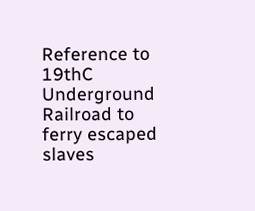Reference to 19thC Underground Railroad to ferry escaped slaves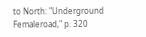to North: "Underground Femaleroad," p. 320